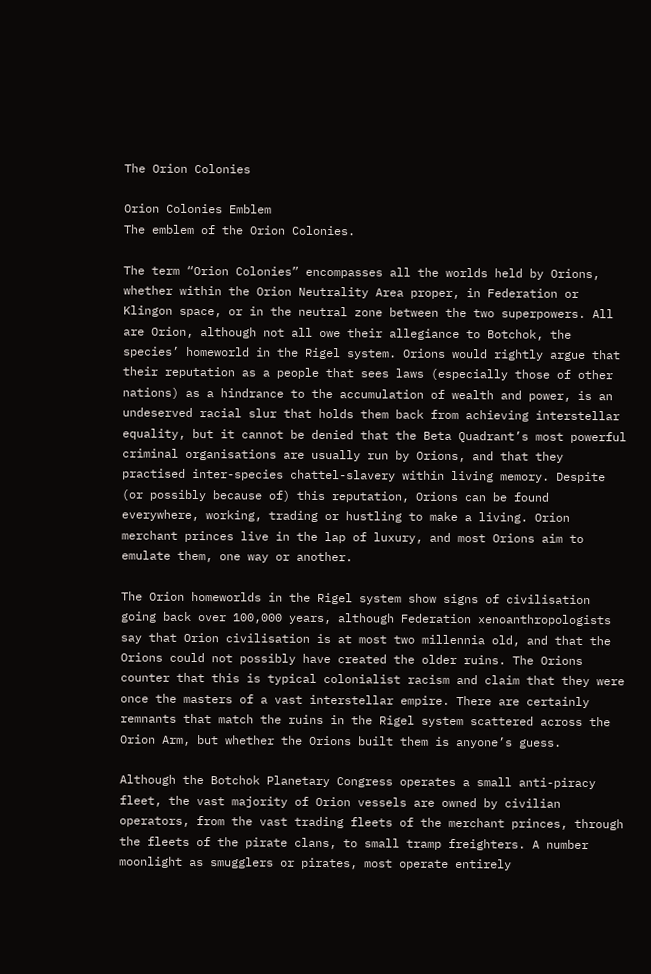The Orion Colonies

Orion Colonies Emblem
The emblem of the Orion Colonies.

The term “Orion Colonies” encompasses all the worlds held by Orions, whether within the Orion Neutrality Area proper, in Federation or Klingon space, or in the neutral zone between the two superpowers. All are Orion, although not all owe their allegiance to Botchok, the species’ homeworld in the Rigel system. Orions would rightly argue that their reputation as a people that sees laws (especially those of other nations) as a hindrance to the accumulation of wealth and power, is an undeserved racial slur that holds them back from achieving interstellar equality, but it cannot be denied that the Beta Quadrant’s most powerful criminal organisations are usually run by Orions, and that they practised inter-species chattel-slavery within living memory. Despite (or possibly because of) this reputation, Orions can be found everywhere, working, trading or hustling to make a living. Orion merchant princes live in the lap of luxury, and most Orions aim to emulate them, one way or another.

The Orion homeworlds in the Rigel system show signs of civilisation going back over 100,000 years, although Federation xenoanthropologists say that Orion civilisation is at most two millennia old, and that the Orions could not possibly have created the older ruins. The Orions counter that this is typical colonialist racism and claim that they were once the masters of a vast interstellar empire. There are certainly remnants that match the ruins in the Rigel system scattered across the Orion Arm, but whether the Orions built them is anyone’s guess.

Although the Botchok Planetary Congress operates a small anti-piracy fleet, the vast majority of Orion vessels are owned by civilian operators, from the vast trading fleets of the merchant princes, through the fleets of the pirate clans, to small tramp freighters. A number moonlight as smugglers or pirates, most operate entirely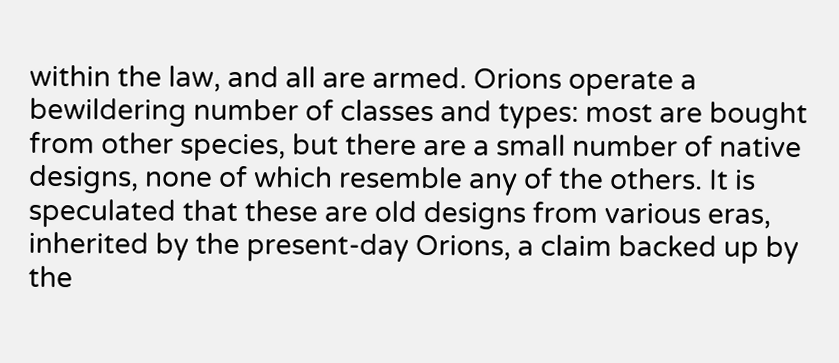within the law, and all are armed. Orions operate a bewildering number of classes and types: most are bought from other species, but there are a small number of native designs, none of which resemble any of the others. It is speculated that these are old designs from various eras, inherited by the present-day Orions, a claim backed up by the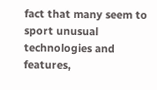fact that many seem to sport unusual technologies and features,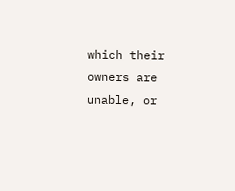which their owners are unable, or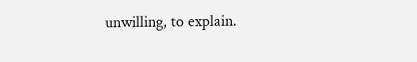unwilling, to explain.